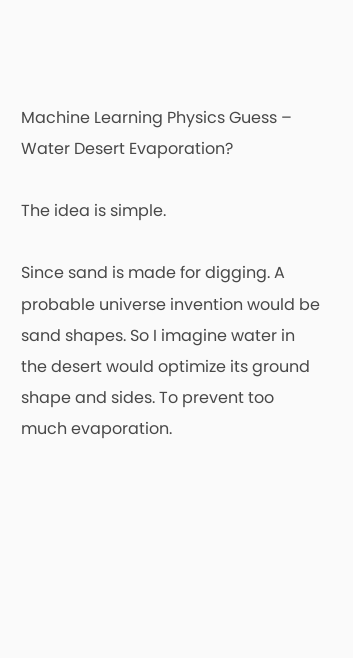Machine Learning Physics Guess – Water Desert Evaporation?

The idea is simple.

Since sand is made for digging. A probable universe invention would be sand shapes. So I imagine water in the desert would optimize its ground shape and sides. To prevent too much evaporation.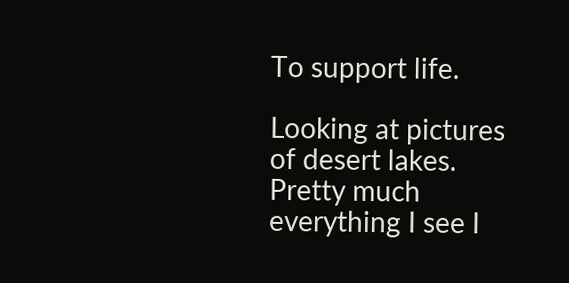To support life.

Looking at pictures of desert lakes. Pretty much everything I see I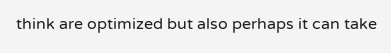think are optimized but also perhaps it can take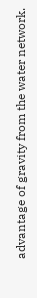advantage of gravity from the water network.